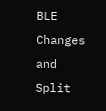BLE Changes and Split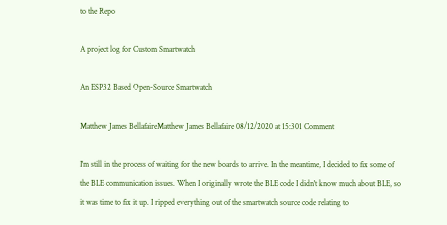to the Repo

A project log for Custom Smartwatch

An ESP32 Based Open-Source Smartwatch

Matthew James BellafaireMatthew James Bellafaire 08/12/2020 at 15:301 Comment

I'm still in the process of waiting for the new boards to arrive. In the meantime, I decided to fix some of the BLE communication issues. When I originally wrote the BLE code I didn't know much about BLE, so it was time to fix it up. I ripped everything out of the smartwatch source code relating to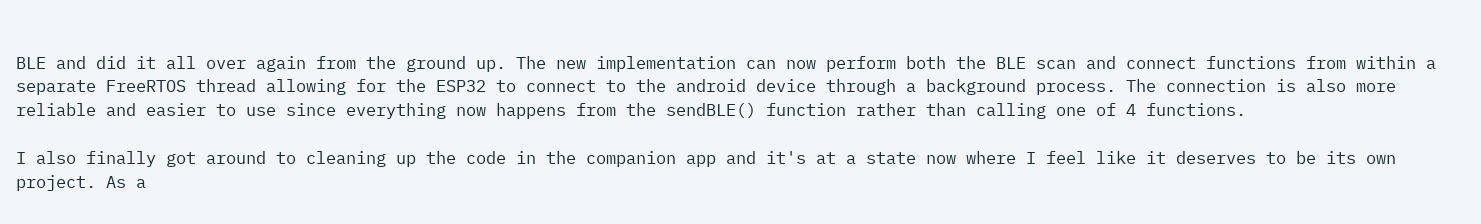BLE and did it all over again from the ground up. The new implementation can now perform both the BLE scan and connect functions from within a separate FreeRTOS thread allowing for the ESP32 to connect to the android device through a background process. The connection is also more reliable and easier to use since everything now happens from the sendBLE() function rather than calling one of 4 functions.

I also finally got around to cleaning up the code in the companion app and it's at a state now where I feel like it deserves to be its own project. As a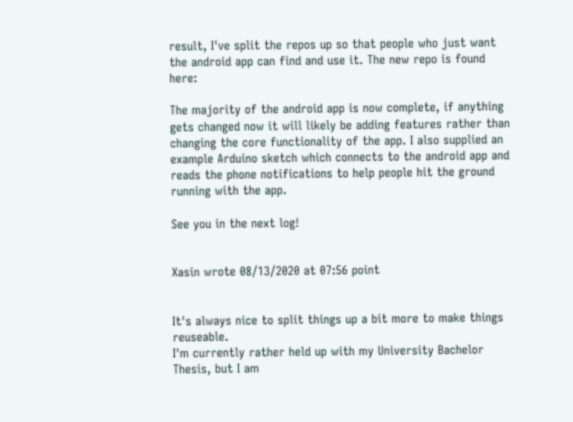result, I've split the repos up so that people who just want the android app can find and use it. The new repo is found here:

The majority of the android app is now complete, if anything gets changed now it will likely be adding features rather than changing the core functionality of the app. I also supplied an example Arduino sketch which connects to the android app and reads the phone notifications to help people hit the ground running with the app.

See you in the next log!


Xasin wrote 08/13/2020 at 07:56 point


It's always nice to split things up a bit more to make things reuseable.
I'm currently rather held up with my University Bachelor Thesis, but I am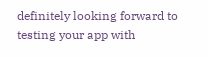definitely looking forward to testing your app with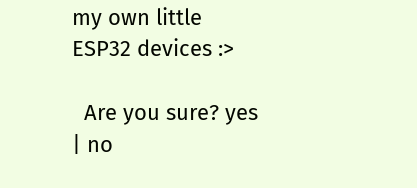my own little ESP32 devices :>

  Are you sure? yes | no